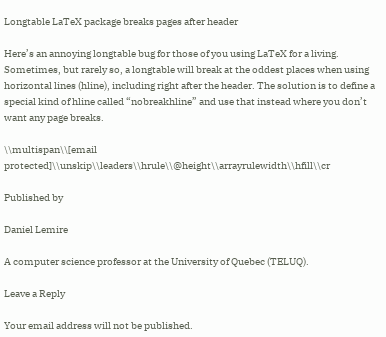Longtable LaTeX package breaks pages after header

Here’s an annoying longtable bug for those of you using LaTeX for a living. Sometimes, but rarely so, a longtable will break at the oddest places when using horizontal lines (hline), including right after the header. The solution is to define a special kind of hline called “nobreakhline” and use that instead where you don’t want any page breaks.

\\multispan\\[email protected]\\unskip\\leaders\\hrule\\@height\\arrayrulewidth\\hfill\\cr

Published by

Daniel Lemire

A computer science professor at the University of Quebec (TELUQ).

Leave a Reply

Your email address will not be published.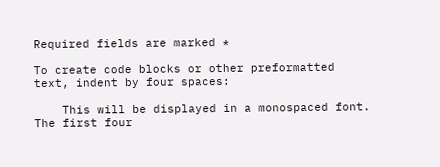Required fields are marked *

To create code blocks or other preformatted text, indent by four spaces:

    This will be displayed in a monospaced font. The first four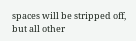spaces will be stripped off, but all other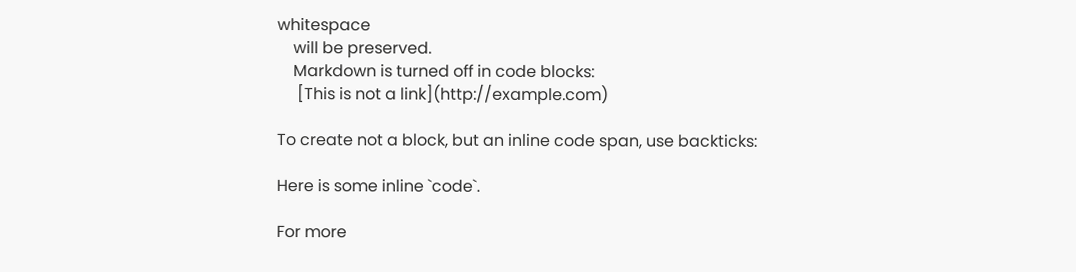whitespace
    will be preserved.
    Markdown is turned off in code blocks:
     [This is not a link](http://example.com)

To create not a block, but an inline code span, use backticks:

Here is some inline `code`.

For more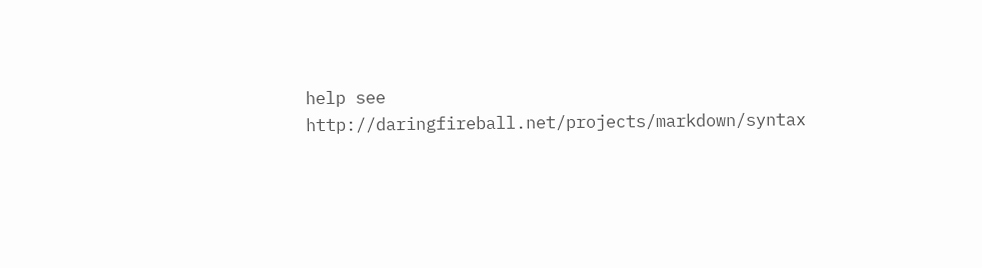help see http://daringfireball.net/projects/markdown/syntax